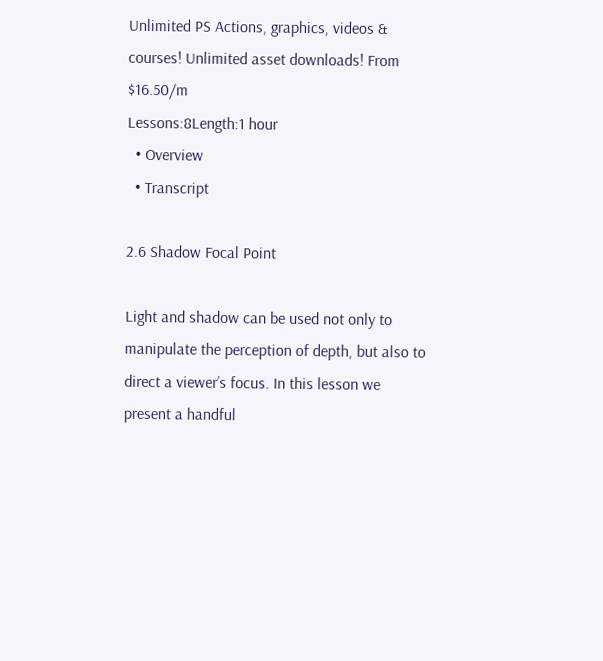Unlimited PS Actions, graphics, videos & courses! Unlimited asset downloads! From $16.50/m
Lessons:8Length:1 hour
  • Overview
  • Transcript

2.6 Shadow Focal Point

Light and shadow can be used not only to manipulate the perception of depth, but also to direct a viewer’s focus. In this lesson we present a handful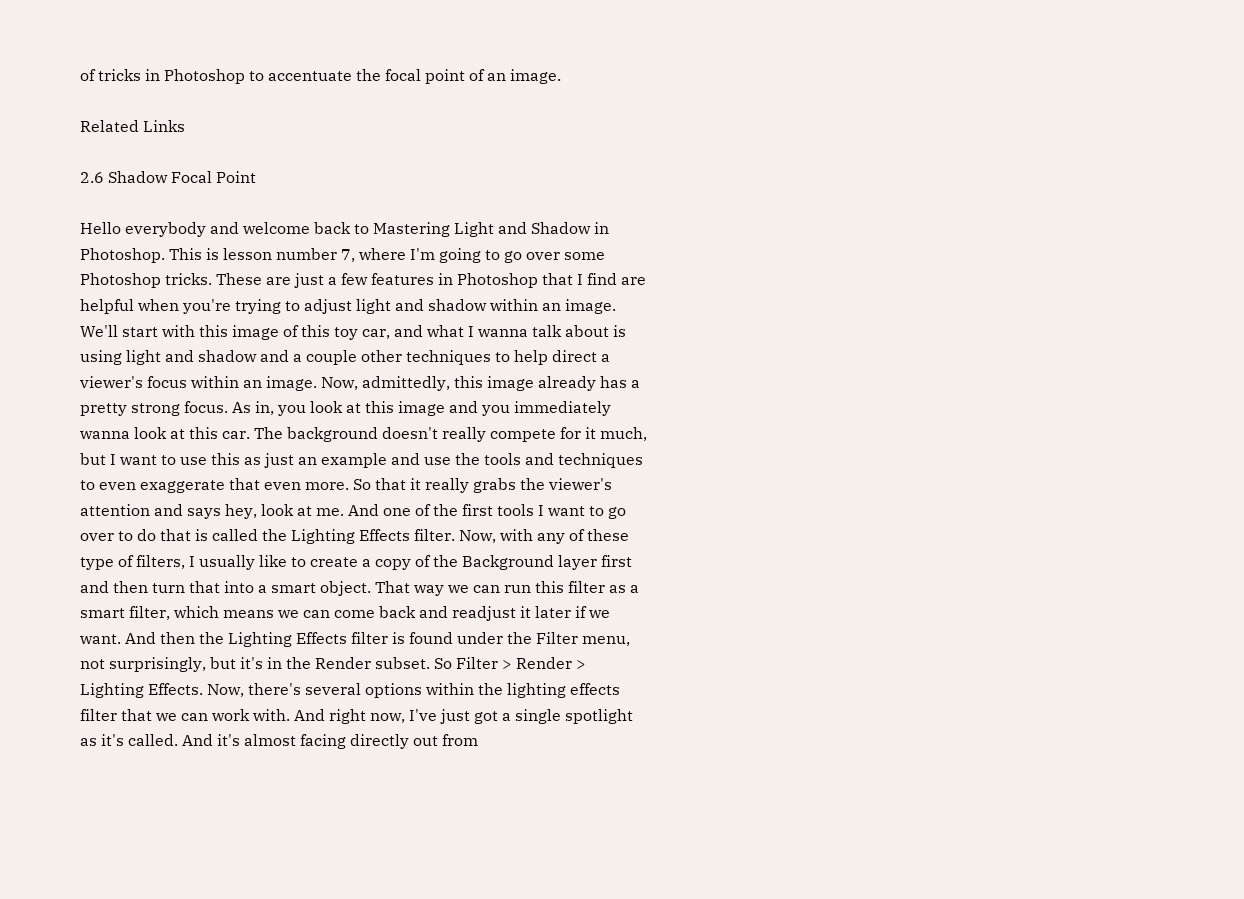of tricks in Photoshop to accentuate the focal point of an image.

Related Links

2.6 Shadow Focal Point

Hello everybody and welcome back to Mastering Light and Shadow in Photoshop. This is lesson number 7, where I'm going to go over some Photoshop tricks. These are just a few features in Photoshop that I find are helpful when you're trying to adjust light and shadow within an image. We'll start with this image of this toy car, and what I wanna talk about is using light and shadow and a couple other techniques to help direct a viewer's focus within an image. Now, admittedly, this image already has a pretty strong focus. As in, you look at this image and you immediately wanna look at this car. The background doesn't really compete for it much, but I want to use this as just an example and use the tools and techniques to even exaggerate that even more. So that it really grabs the viewer's attention and says hey, look at me. And one of the first tools I want to go over to do that is called the Lighting Effects filter. Now, with any of these type of filters, I usually like to create a copy of the Background layer first and then turn that into a smart object. That way we can run this filter as a smart filter, which means we can come back and readjust it later if we want. And then the Lighting Effects filter is found under the Filter menu, not surprisingly, but it's in the Render subset. So Filter > Render > Lighting Effects. Now, there's several options within the lighting effects filter that we can work with. And right now, I've just got a single spotlight as it's called. And it's almost facing directly out from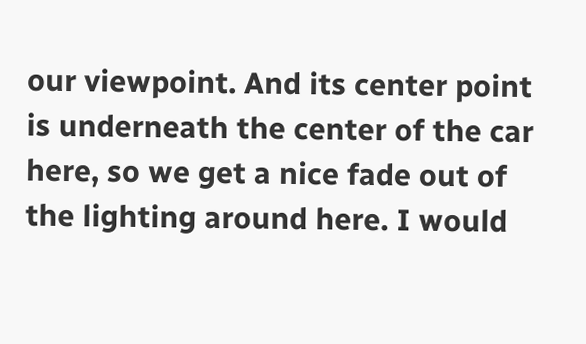our viewpoint. And its center point is underneath the center of the car here, so we get a nice fade out of the lighting around here. I would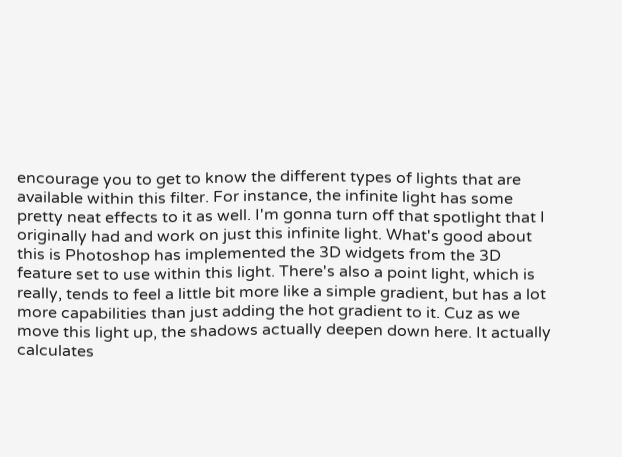encourage you to get to know the different types of lights that are available within this filter. For instance, the infinite light has some pretty neat effects to it as well. I'm gonna turn off that spotlight that I originally had and work on just this infinite light. What's good about this is Photoshop has implemented the 3D widgets from the 3D feature set to use within this light. There's also a point light, which is really, tends to feel a little bit more like a simple gradient, but has a lot more capabilities than just adding the hot gradient to it. Cuz as we move this light up, the shadows actually deepen down here. It actually calculates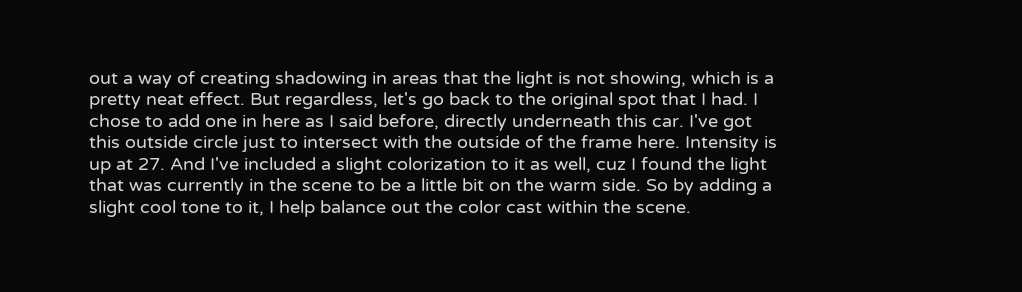out a way of creating shadowing in areas that the light is not showing, which is a pretty neat effect. But regardless, let's go back to the original spot that I had. I chose to add one in here as I said before, directly underneath this car. I've got this outside circle just to intersect with the outside of the frame here. Intensity is up at 27. And I've included a slight colorization to it as well, cuz I found the light that was currently in the scene to be a little bit on the warm side. So by adding a slight cool tone to it, I help balance out the color cast within the scene.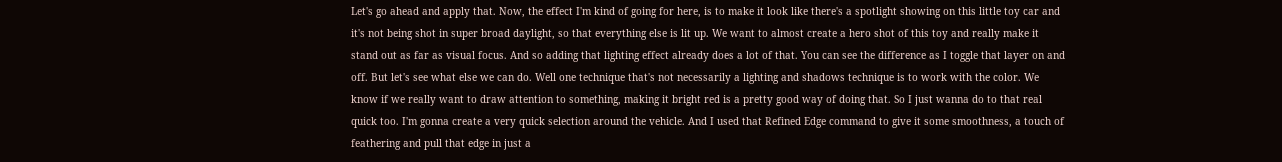Let's go ahead and apply that. Now, the effect I'm kind of going for here, is to make it look like there's a spotlight showing on this little toy car and it's not being shot in super broad daylight, so that everything else is lit up. We want to almost create a hero shot of this toy and really make it stand out as far as visual focus. And so adding that lighting effect already does a lot of that. You can see the difference as I toggle that layer on and off. But let's see what else we can do. Well one technique that's not necessarily a lighting and shadows technique is to work with the color. We know if we really want to draw attention to something, making it bright red is a pretty good way of doing that. So I just wanna do to that real quick too. I'm gonna create a very quick selection around the vehicle. And I used that Refined Edge command to give it some smoothness, a touch of feathering and pull that edge in just a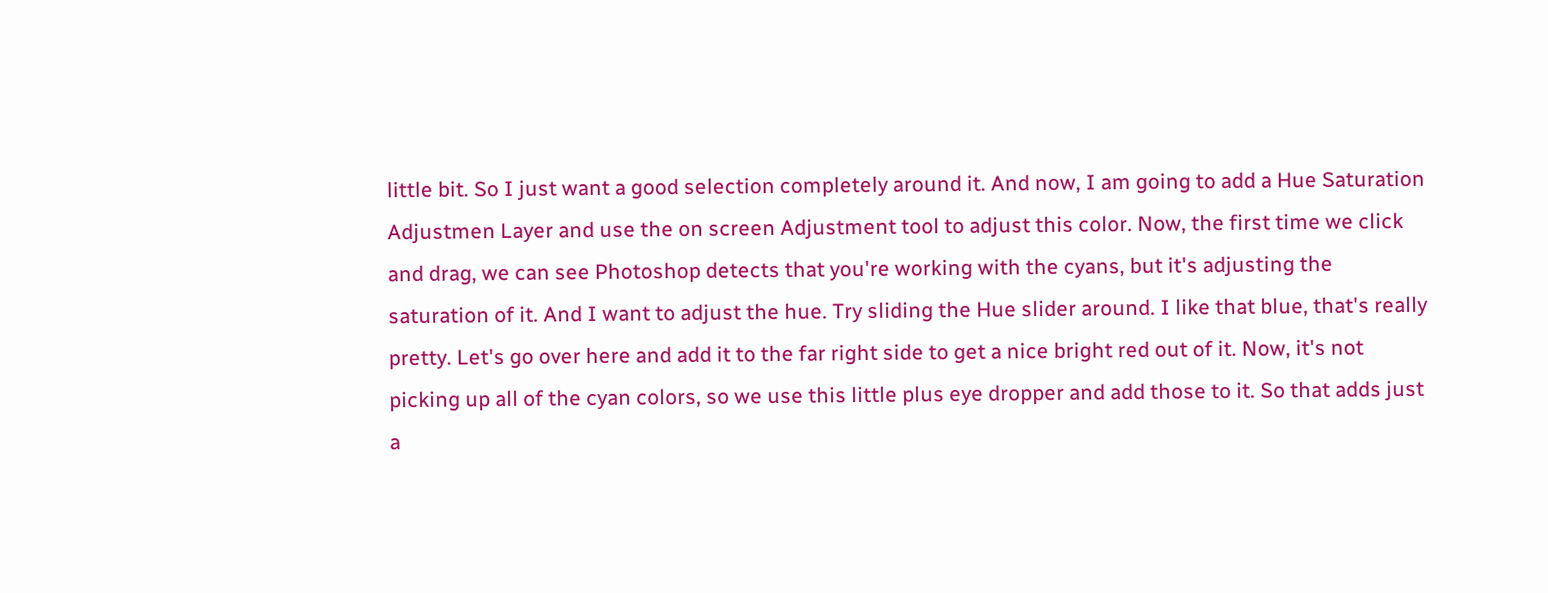little bit. So I just want a good selection completely around it. And now, I am going to add a Hue Saturation Adjustmen Layer and use the on screen Adjustment tool to adjust this color. Now, the first time we click and drag, we can see Photoshop detects that you're working with the cyans, but it's adjusting the saturation of it. And I want to adjust the hue. Try sliding the Hue slider around. I like that blue, that's really pretty. Let's go over here and add it to the far right side to get a nice bright red out of it. Now, it's not picking up all of the cyan colors, so we use this little plus eye dropper and add those to it. So that adds just a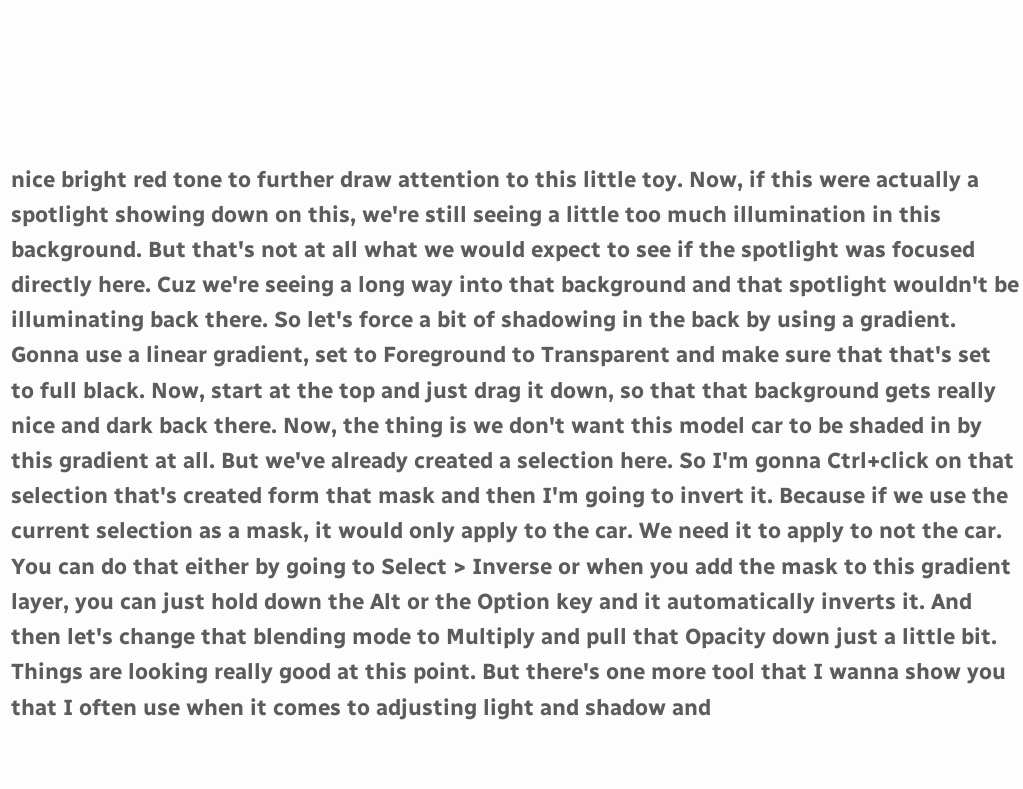nice bright red tone to further draw attention to this little toy. Now, if this were actually a spotlight showing down on this, we're still seeing a little too much illumination in this background. But that's not at all what we would expect to see if the spotlight was focused directly here. Cuz we're seeing a long way into that background and that spotlight wouldn't be illuminating back there. So let's force a bit of shadowing in the back by using a gradient. Gonna use a linear gradient, set to Foreground to Transparent and make sure that that's set to full black. Now, start at the top and just drag it down, so that that background gets really nice and dark back there. Now, the thing is we don't want this model car to be shaded in by this gradient at all. But we've already created a selection here. So I'm gonna Ctrl+click on that selection that's created form that mask and then I'm going to invert it. Because if we use the current selection as a mask, it would only apply to the car. We need it to apply to not the car. You can do that either by going to Select > Inverse or when you add the mask to this gradient layer, you can just hold down the Alt or the Option key and it automatically inverts it. And then let's change that blending mode to Multiply and pull that Opacity down just a little bit. Things are looking really good at this point. But there's one more tool that I wanna show you that I often use when it comes to adjusting light and shadow and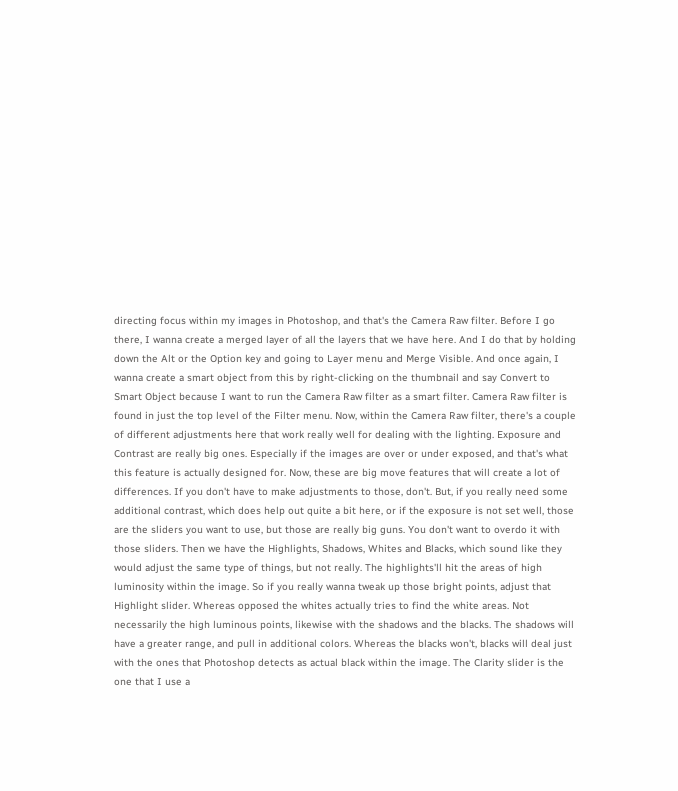directing focus within my images in Photoshop, and that's the Camera Raw filter. Before I go there, I wanna create a merged layer of all the layers that we have here. And I do that by holding down the Alt or the Option key and going to Layer menu and Merge Visible. And once again, I wanna create a smart object from this by right-clicking on the thumbnail and say Convert to Smart Object because I want to run the Camera Raw filter as a smart filter. Camera Raw filter is found in just the top level of the Filter menu. Now, within the Camera Raw filter, there's a couple of different adjustments here that work really well for dealing with the lighting. Exposure and Contrast are really big ones. Especially if the images are over or under exposed, and that's what this feature is actually designed for. Now, these are big move features that will create a lot of differences. If you don't have to make adjustments to those, don't. But, if you really need some additional contrast, which does help out quite a bit here, or if the exposure is not set well, those are the sliders you want to use, but those are really big guns. You don't want to overdo it with those sliders. Then we have the Highlights, Shadows, Whites and Blacks, which sound like they would adjust the same type of things, but not really. The highlights'll hit the areas of high luminosity within the image. So if you really wanna tweak up those bright points, adjust that Highlight slider. Whereas opposed the whites actually tries to find the white areas. Not necessarily the high luminous points, likewise with the shadows and the blacks. The shadows will have a greater range, and pull in additional colors. Whereas the blacks won't, blacks will deal just with the ones that Photoshop detects as actual black within the image. The Clarity slider is the one that I use a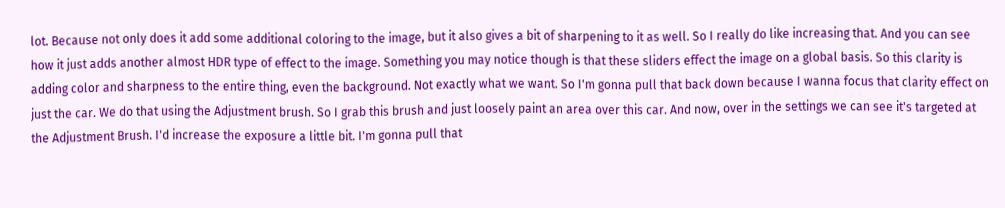lot. Because not only does it add some additional coloring to the image, but it also gives a bit of sharpening to it as well. So I really do like increasing that. And you can see how it just adds another almost HDR type of effect to the image. Something you may notice though is that these sliders effect the image on a global basis. So this clarity is adding color and sharpness to the entire thing, even the background. Not exactly what we want. So I'm gonna pull that back down because I wanna focus that clarity effect on just the car. We do that using the Adjustment brush. So I grab this brush and just loosely paint an area over this car. And now, over in the settings we can see it's targeted at the Adjustment Brush. I'd increase the exposure a little bit. I'm gonna pull that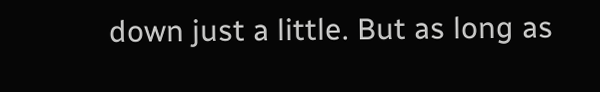down just a little. But as long as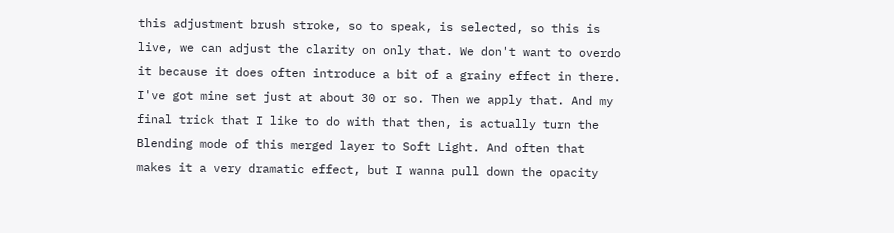this adjustment brush stroke, so to speak, is selected, so this is live, we can adjust the clarity on only that. We don't want to overdo it because it does often introduce a bit of a grainy effect in there. I've got mine set just at about 30 or so. Then we apply that. And my final trick that I like to do with that then, is actually turn the Blending mode of this merged layer to Soft Light. And often that makes it a very dramatic effect, but I wanna pull down the opacity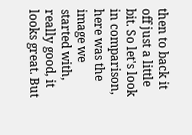then to back it off just a little bit. So let's look in comparison, here was the image we started with, really good, it looks great. But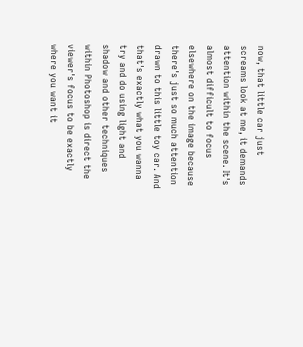now, that little car just screams look at me, it demands attention within the scene. It's almost difficult to focus elsewhere on the image because there's just so much attention drawn to this little toy car. And that's exactly what you wanna try and do using light and shadow and other techniques within Photoshop is direct the viewer's focus to be exactly where you want it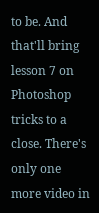to be. And that'll bring lesson 7 on Photoshop tricks to a close. There's only one more video in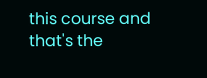this course and that's the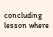concluding lesson where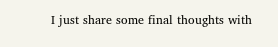I just share some final thoughts with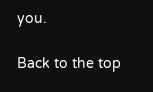you.

Back to the top